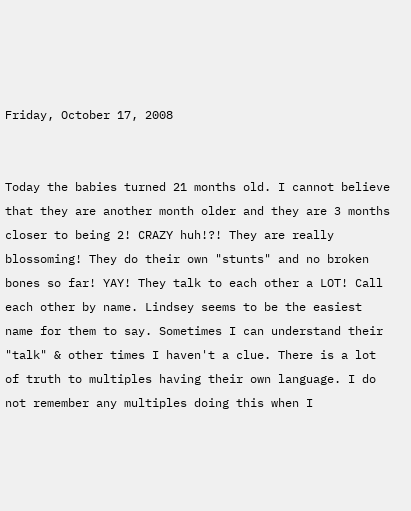Friday, October 17, 2008


Today the babies turned 21 months old. I cannot believe that they are another month older and they are 3 months closer to being 2! CRAZY huh!?! They are really blossoming! They do their own "stunts" and no broken bones so far! YAY! They talk to each other a LOT! Call each other by name. Lindsey seems to be the easiest name for them to say. Sometimes I can understand their "talk" & other times I haven't a clue. There is a lot of truth to multiples having their own language. I do not remember any multiples doing this when I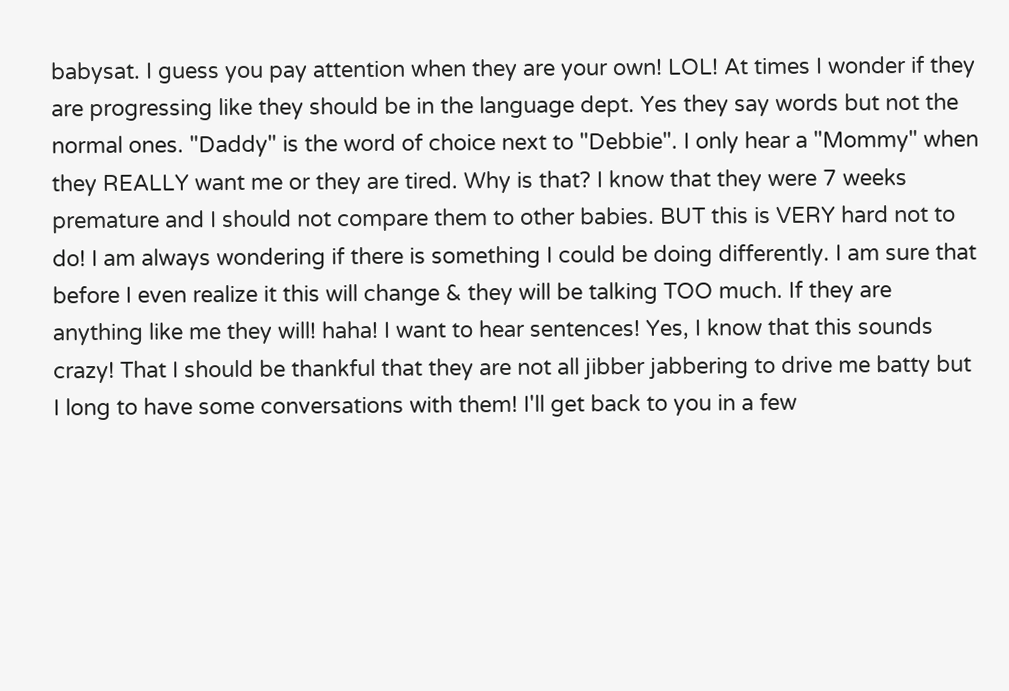babysat. I guess you pay attention when they are your own! LOL! At times I wonder if they are progressing like they should be in the language dept. Yes they say words but not the normal ones. "Daddy" is the word of choice next to "Debbie". I only hear a "Mommy" when they REALLY want me or they are tired. Why is that? I know that they were 7 weeks premature and I should not compare them to other babies. BUT this is VERY hard not to do! I am always wondering if there is something I could be doing differently. I am sure that before I even realize it this will change & they will be talking TOO much. If they are anything like me they will! haha! I want to hear sentences! Yes, I know that this sounds crazy! That I should be thankful that they are not all jibber jabbering to drive me batty but I long to have some conversations with them! I'll get back to you in a few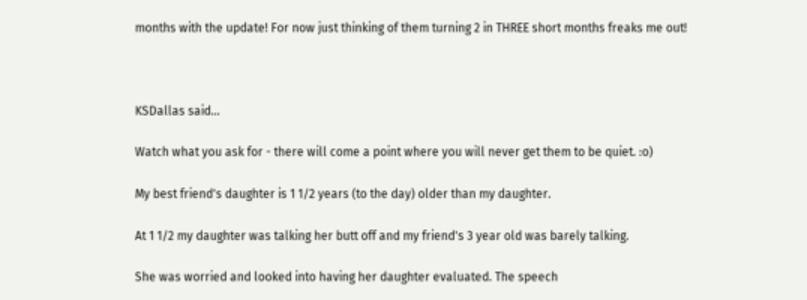months with the update! For now just thinking of them turning 2 in THREE short months freaks me out!



KSDallas said...

Watch what you ask for - there will come a point where you will never get them to be quiet. :o)

My best friend's daughter is 1 1/2 years (to the day) older than my daughter.

At 1 1/2 my daughter was talking her butt off and my friend's 3 year old was barely talking.

She was worried and looked into having her daughter evaluated. The speech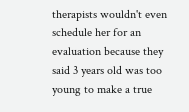therapists wouldn't even schedule her for an evaluation because they said 3 years old was too young to make a true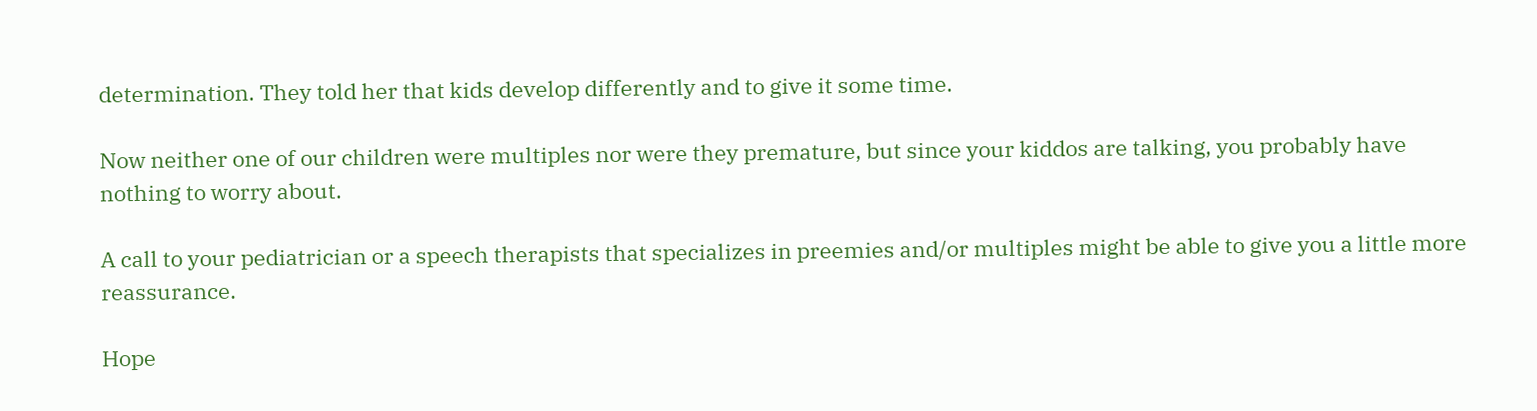determination. They told her that kids develop differently and to give it some time.

Now neither one of our children were multiples nor were they premature, but since your kiddos are talking, you probably have nothing to worry about.

A call to your pediatrician or a speech therapists that specializes in preemies and/or multiples might be able to give you a little more reassurance.

Hope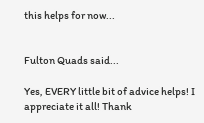this helps for now...


Fulton Quads said...

Yes, EVERY little bit of advice helps! I appreciate it all! Thank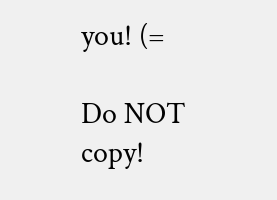you! (=

Do NOT copy!